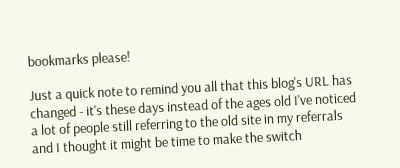bookmarks please!

Just a quick note to remind you all that this blog's URL has changed - it's these days instead of the ages old I've noticed a lot of people still referring to the old site in my referrals and I thought it might be time to make the switch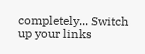completely... Switch up your links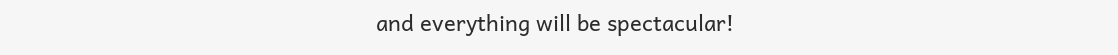and everything will be spectacular!